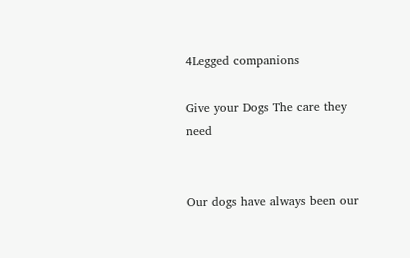4Legged companions

Give your Dogs The care they need


Our dogs have always been our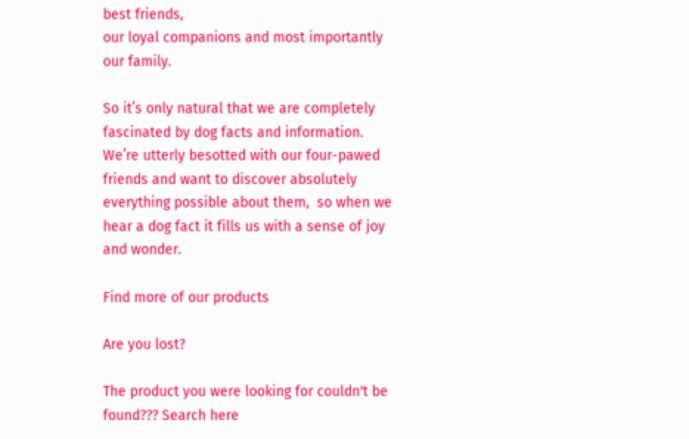best friends,
our loyal companions and most importantly our family.

So it’s only natural that we are completely fascinated by dog facts and information. We’re utterly besotted with our four-pawed friends and want to discover absolutely everything possible about them,  so when we hear a dog fact it fills us with a sense of joy and wonder.

Find more of our products

Are you lost?

The product you were looking for couldn't be found??? Search here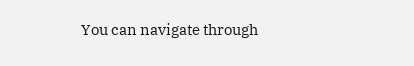You can navigate through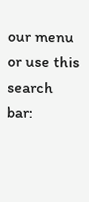our menu or use this search bar: